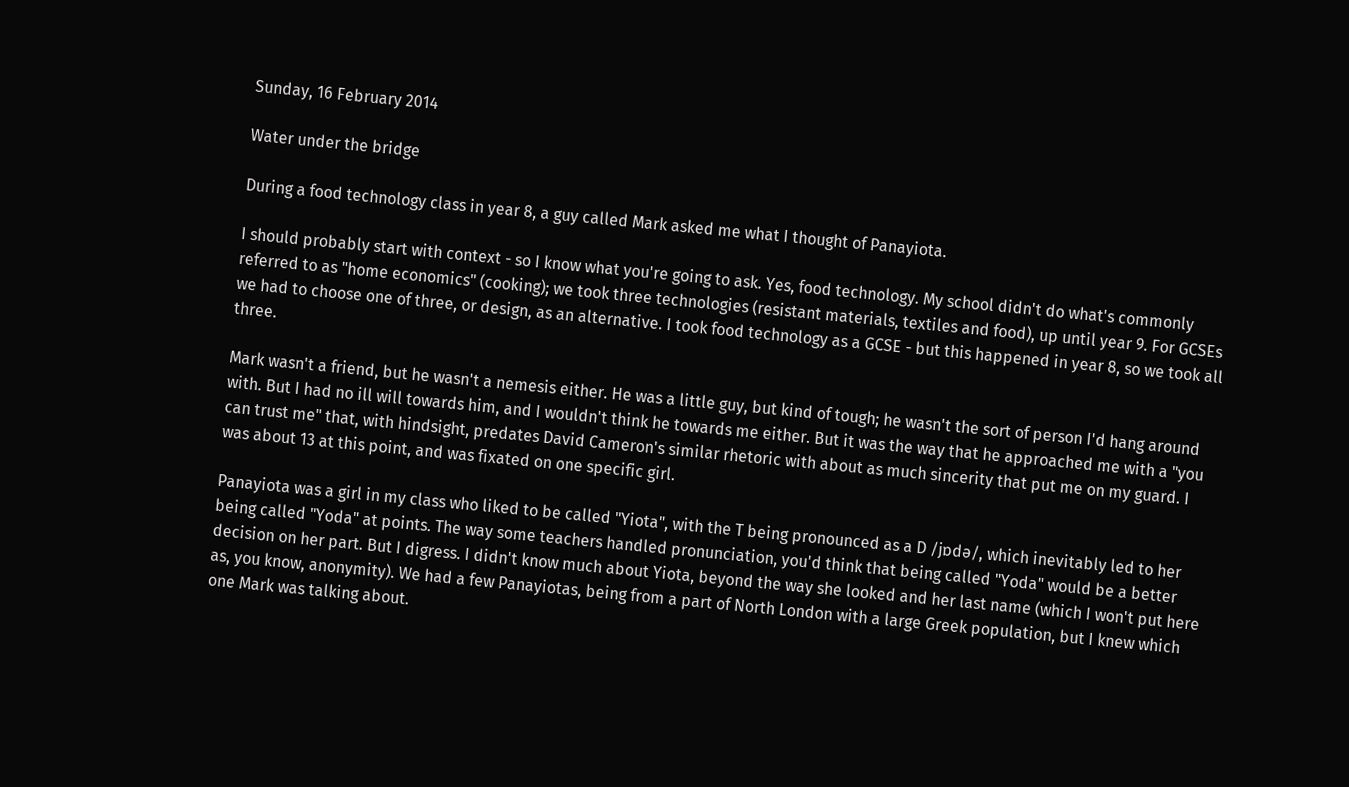Sunday, 16 February 2014

Water under the bridge

During a food technology class in year 8, a guy called Mark asked me what I thought of Panayiota.

I should probably start with context - so I know what you're going to ask. Yes, food technology. My school didn't do what's commonly referred to as "home economics" (cooking); we took three technologies (resistant materials, textiles and food), up until year 9. For GCSEs we had to choose one of three, or design, as an alternative. I took food technology as a GCSE - but this happened in year 8, so we took all three.

Mark wasn't a friend, but he wasn't a nemesis either. He was a little guy, but kind of tough; he wasn't the sort of person I'd hang around with. But I had no ill will towards him, and I wouldn't think he towards me either. But it was the way that he approached me with a "you can trust me" that, with hindsight, predates David Cameron's similar rhetoric with about as much sincerity that put me on my guard. I was about 13 at this point, and was fixated on one specific girl.

Panayiota was a girl in my class who liked to be called "Yiota", with the T being pronounced as a D /jɒdə/, which inevitably led to her being called "Yoda" at points. The way some teachers handled pronunciation, you'd think that being called "Yoda" would be a better decision on her part. But I digress. I didn't know much about Yiota, beyond the way she looked and her last name (which I won't put here as, you know, anonymity). We had a few Panayiotas, being from a part of North London with a large Greek population, but I knew which one Mark was talking about.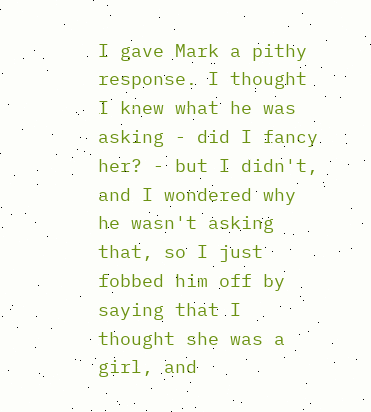I gave Mark a pithy response. I thought I knew what he was asking - did I fancy her? - but I didn't, and I wondered why he wasn't asking that, so I just fobbed him off by saying that I thought she was a girl, and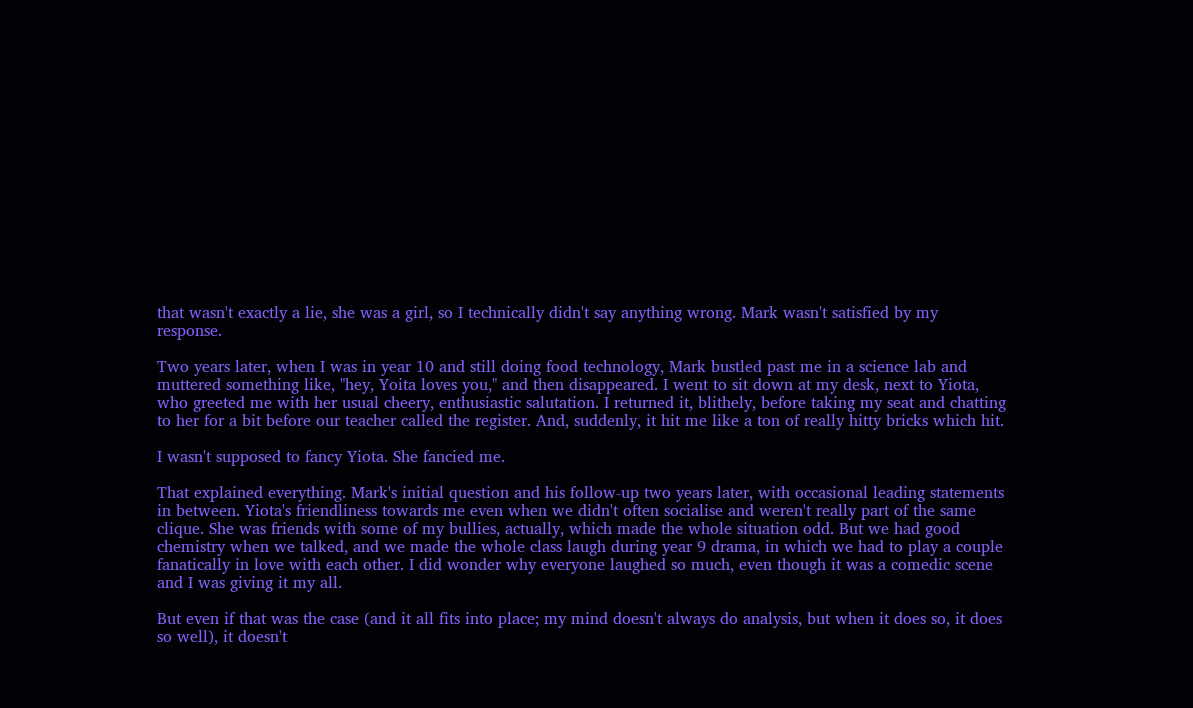that wasn't exactly a lie, she was a girl, so I technically didn't say anything wrong. Mark wasn't satisfied by my response.

Two years later, when I was in year 10 and still doing food technology, Mark bustled past me in a science lab and muttered something like, "hey, Yoita loves you," and then disappeared. I went to sit down at my desk, next to Yiota, who greeted me with her usual cheery, enthusiastic salutation. I returned it, blithely, before taking my seat and chatting to her for a bit before our teacher called the register. And, suddenly, it hit me like a ton of really hitty bricks which hit.

I wasn't supposed to fancy Yiota. She fancied me.

That explained everything. Mark's initial question and his follow-up two years later, with occasional leading statements in between. Yiota's friendliness towards me even when we didn't often socialise and weren't really part of the same clique. She was friends with some of my bullies, actually, which made the whole situation odd. But we had good chemistry when we talked, and we made the whole class laugh during year 9 drama, in which we had to play a couple fanatically in love with each other. I did wonder why everyone laughed so much, even though it was a comedic scene and I was giving it my all.

But even if that was the case (and it all fits into place; my mind doesn't always do analysis, but when it does so, it does so well), it doesn't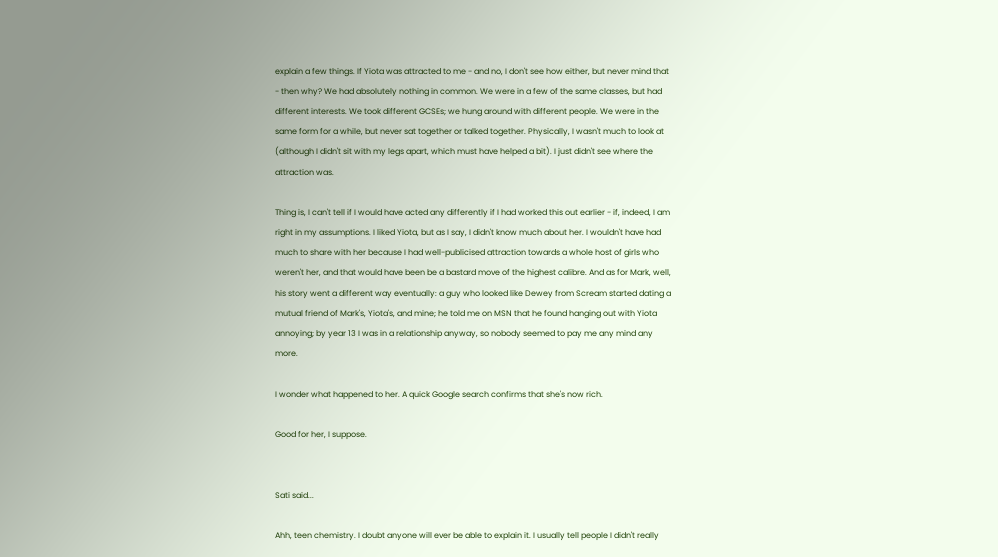explain a few things. If Yiota was attracted to me - and no, I don't see how either, but never mind that - then why? We had absolutely nothing in common. We were in a few of the same classes, but had different interests. We took different GCSEs; we hung around with different people. We were in the same form for a while, but never sat together or talked together. Physically, I wasn't much to look at (although I didn't sit with my legs apart, which must have helped a bit). I just didn't see where the attraction was.

Thing is, I can't tell if I would have acted any differently if I had worked this out earlier - if, indeed, I am right in my assumptions. I liked Yiota, but as I say, I didn't know much about her. I wouldn't have had much to share with her because I had well-publicised attraction towards a whole host of girls who weren't her, and that would have been be a bastard move of the highest calibre. And as for Mark, well, his story went a different way eventually: a guy who looked like Dewey from Scream started dating a mutual friend of Mark's, Yiota's, and mine; he told me on MSN that he found hanging out with Yiota annoying; by year 13 I was in a relationship anyway, so nobody seemed to pay me any mind any more.

I wonder what happened to her. A quick Google search confirms that she's now rich.

Good for her, I suppose.


Sati said...

Ahh, teen chemistry. I doubt anyone will ever be able to explain it. I usually tell people I didn't really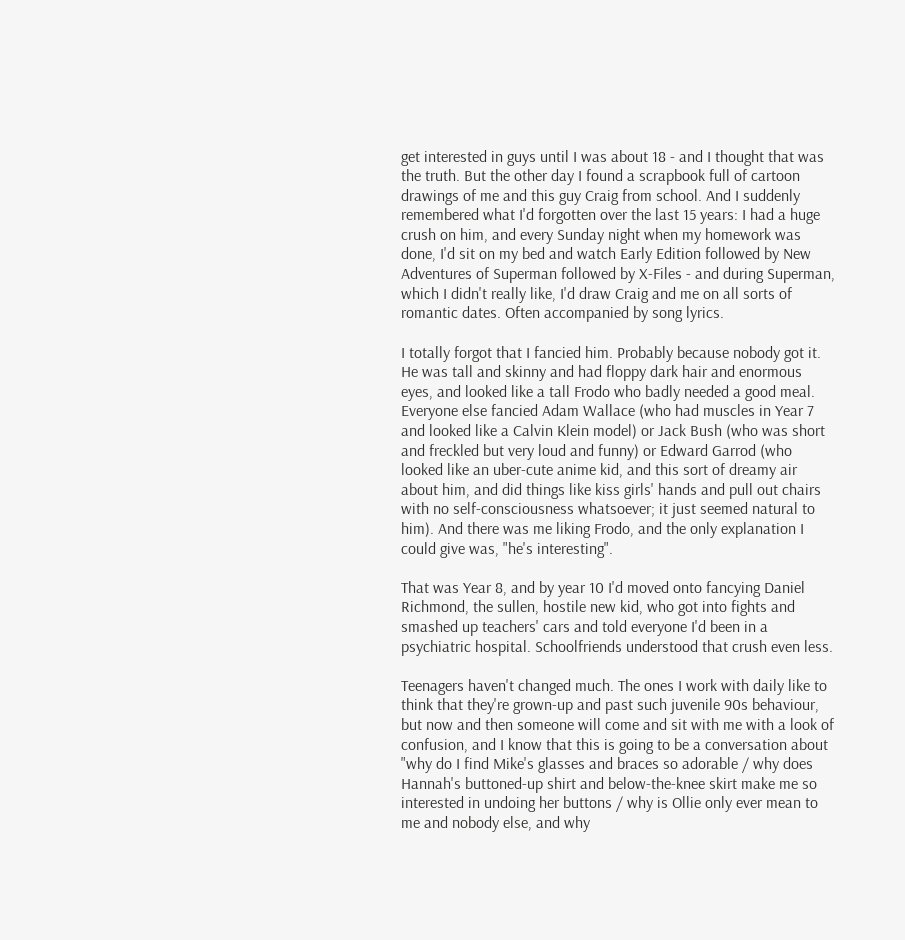get interested in guys until I was about 18 - and I thought that was the truth. But the other day I found a scrapbook full of cartoon drawings of me and this guy Craig from school. And I suddenly remembered what I'd forgotten over the last 15 years: I had a huge crush on him, and every Sunday night when my homework was done, I'd sit on my bed and watch Early Edition followed by New Adventures of Superman followed by X-Files - and during Superman, which I didn't really like, I'd draw Craig and me on all sorts of romantic dates. Often accompanied by song lyrics.

I totally forgot that I fancied him. Probably because nobody got it. He was tall and skinny and had floppy dark hair and enormous eyes, and looked like a tall Frodo who badly needed a good meal. Everyone else fancied Adam Wallace (who had muscles in Year 7 and looked like a Calvin Klein model) or Jack Bush (who was short and freckled but very loud and funny) or Edward Garrod (who looked like an uber-cute anime kid, and this sort of dreamy air about him, and did things like kiss girls' hands and pull out chairs with no self-consciousness whatsoever; it just seemed natural to him). And there was me liking Frodo, and the only explanation I could give was, "he's interesting".

That was Year 8, and by year 10 I'd moved onto fancying Daniel Richmond, the sullen, hostile new kid, who got into fights and smashed up teachers' cars and told everyone I'd been in a psychiatric hospital. Schoolfriends understood that crush even less.

Teenagers haven't changed much. The ones I work with daily like to think that they're grown-up and past such juvenile 90s behaviour, but now and then someone will come and sit with me with a look of confusion, and I know that this is going to be a conversation about "why do I find Mike's glasses and braces so adorable / why does Hannah's buttoned-up shirt and below-the-knee skirt make me so interested in undoing her buttons / why is Ollie only ever mean to me and nobody else, and why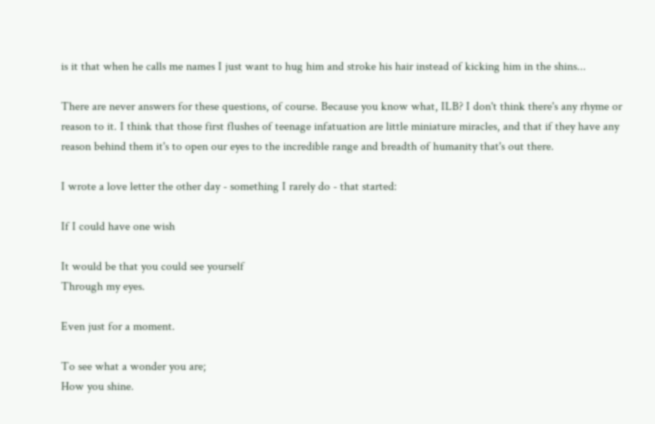is it that when he calls me names I just want to hug him and stroke his hair instead of kicking him in the shins...

There are never answers for these questions, of course. Because you know what, ILB? I don't think there's any rhyme or reason to it. I think that those first flushes of teenage infatuation are little miniature miracles, and that if they have any reason behind them it's to open our eyes to the incredible range and breadth of humanity that's out there.

I wrote a love letter the other day - something I rarely do - that started:

If I could have one wish

It would be that you could see yourself
Through my eyes.

Even just for a moment.

To see what a wonder you are;
How you shine.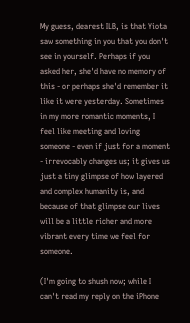My guess, dearest ILB, is that Yiota saw something in you that you don't see in yourself. Perhaps if you asked her, she'd have no memory of this - or perhaps she'd remember it like it were yesterday. Sometimes in my more romantic moments, I feel like meeting and loving someone - even if just for a moment - irrevocably changes us; it gives us just a tiny glimpse of how layered and complex humanity is, and because of that glimpse our lives will be a little richer and more vibrant every time we feel for someone.

(I'm going to shush now; while I can't read my reply on the iPhone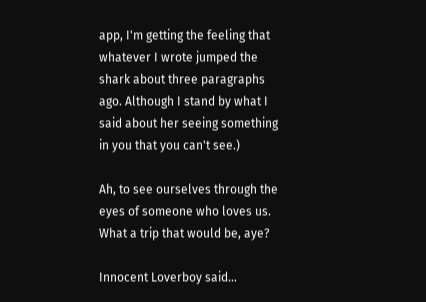app, I'm getting the feeling that whatever I wrote jumped the shark about three paragraphs ago. Although I stand by what I said about her seeing something in you that you can't see.)

Ah, to see ourselves through the eyes of someone who loves us. What a trip that would be, aye?

Innocent Loverboy said...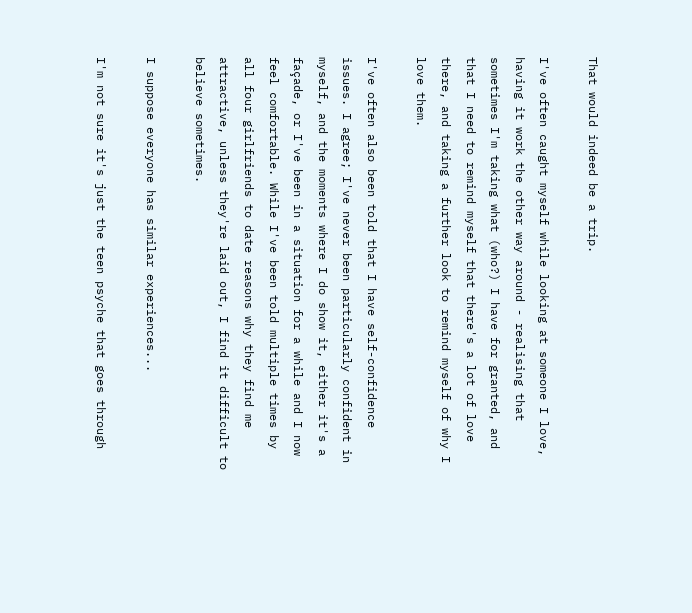That would indeed be a trip.

I've often caught myself while looking at someone I love, having it work the other way around - realising that sometimes I'm taking what (who?) I have for granted, and that I need to remind myself that there's a lot of love there, and taking a further look to remind myself of why I love them.

I've often also been told that I have self-confidence issues. I agree; I've never been particularly confident in myself, and the moments where I do show it, either it's a façade, or I've been in a situation for a while and I now feel comfortable. While I've been told multiple times by all four girlfriends to date reasons why they find me attractive, unless they're laid out, I find it difficult to believe sometimes.

I suppose everyone has similar experiences...

I'm not sure it's just the teen psyche that goes through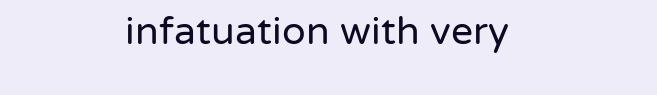infatuation with very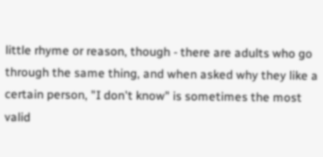little rhyme or reason, though - there are adults who go through the same thing, and when asked why they like a certain person, "I don't know" is sometimes the most valid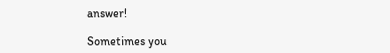answer!

Sometimes you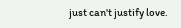just can't justify love.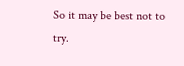So it may be best not to try.